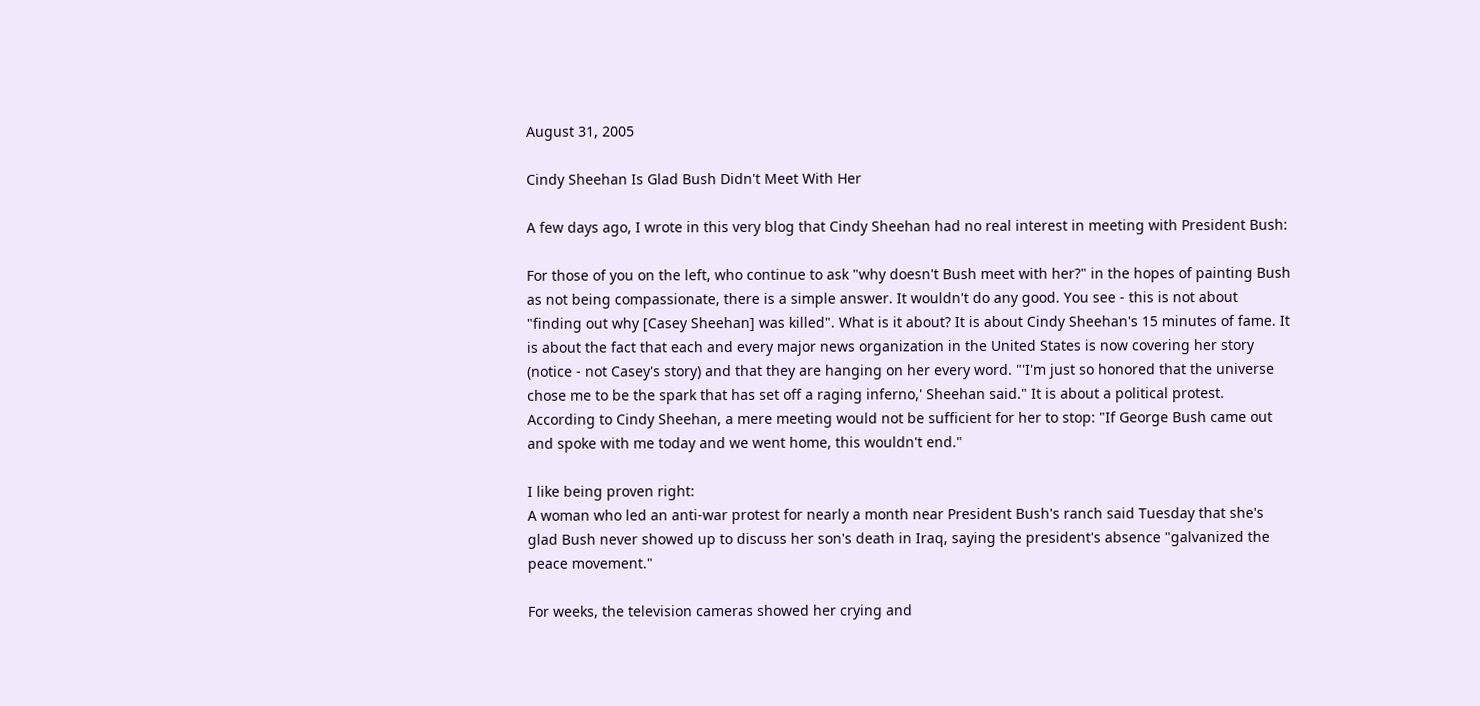August 31, 2005

Cindy Sheehan Is Glad Bush Didn't Meet With Her

A few days ago, I wrote in this very blog that Cindy Sheehan had no real interest in meeting with President Bush:

For those of you on the left, who continue to ask "why doesn't Bush meet with her?" in the hopes of painting Bush as not being compassionate, there is a simple answer. It wouldn't do any good. You see - this is not about "finding out why [Casey Sheehan] was killed". What is it about? It is about Cindy Sheehan's 15 minutes of fame. It is about the fact that each and every major news organization in the United States is now covering her story (notice - not Casey's story) and that they are hanging on her every word. "'I'm just so honored that the universe chose me to be the spark that has set off a raging inferno,' Sheehan said." It is about a political protest. According to Cindy Sheehan, a mere meeting would not be sufficient for her to stop: "If George Bush came out and spoke with me today and we went home, this wouldn't end."

I like being proven right:
A woman who led an anti-war protest for nearly a month near President Bush's ranch said Tuesday that she's glad Bush never showed up to discuss her son's death in Iraq, saying the president's absence "galvanized the peace movement."

For weeks, the television cameras showed her crying and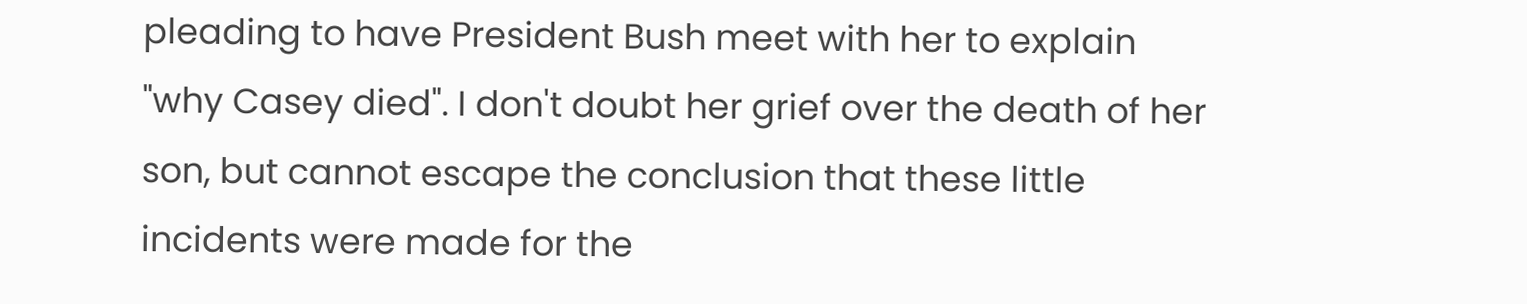pleading to have President Bush meet with her to explain "why Casey died". I don't doubt her grief over the death of her son, but cannot escape the conclusion that these little incidents were made for the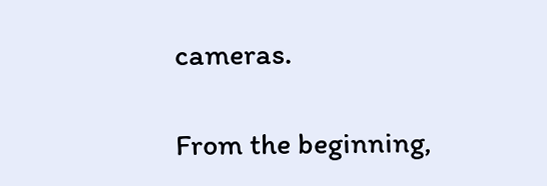cameras.

From the beginning,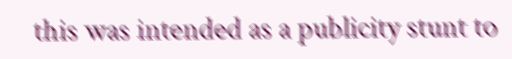this was intended as a publicity stunt to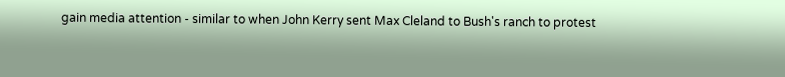gain media attention - similar to when John Kerry sent Max Cleland to Bush's ranch to protest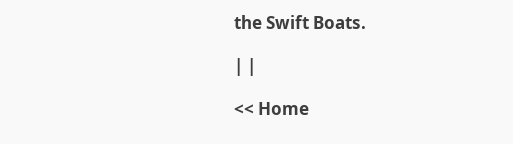the Swift Boats.

| |

<< Home